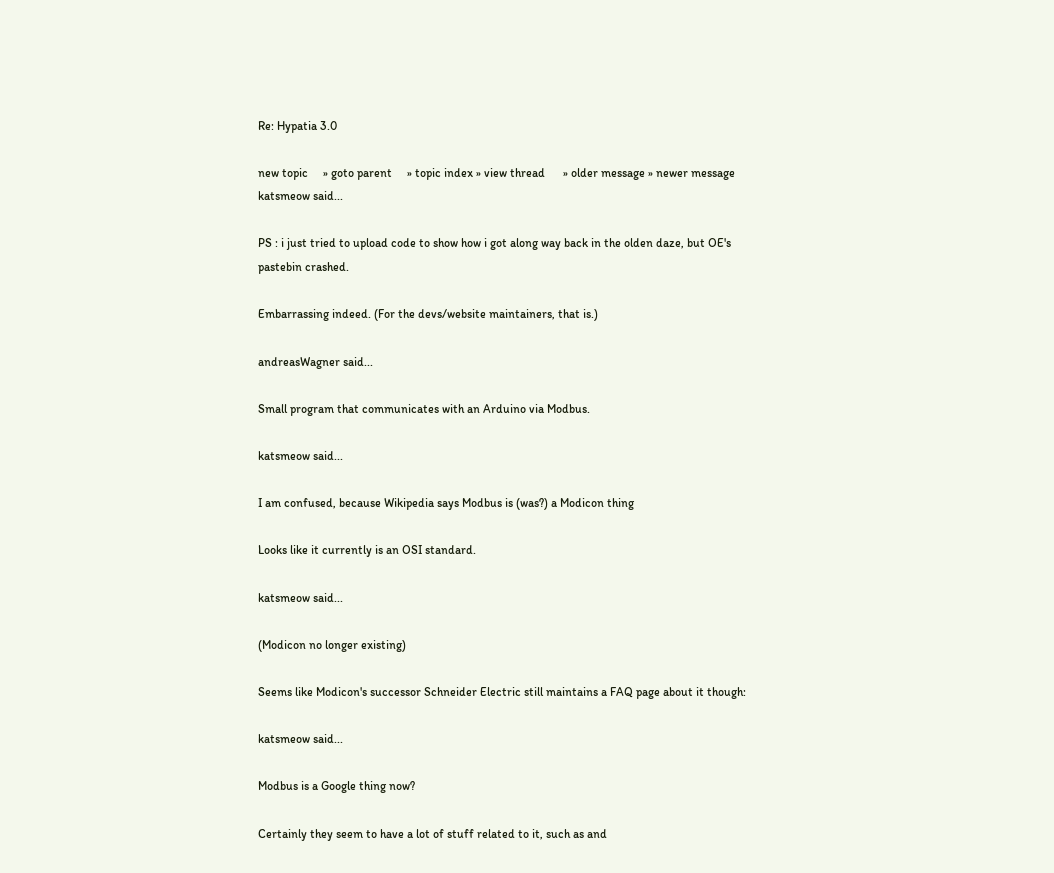Re: Hypatia 3.0

new topic     » goto parent     » topic index » view thread      » older message » newer message
katsmeow said...

PS : i just tried to upload code to show how i got along way back in the olden daze, but OE's pastebin crashed.

Embarrassing indeed. (For the devs/website maintainers, that is.)

andreasWagner said...

Small program that communicates with an Arduino via Modbus.

katsmeow said...

I am confused, because Wikipedia says Modbus is (was?) a Modicon thing

Looks like it currently is an OSI standard.

katsmeow said...

(Modicon no longer existing)

Seems like Modicon's successor Schneider Electric still maintains a FAQ page about it though:

katsmeow said...

Modbus is a Google thing now?

Certainly they seem to have a lot of stuff related to it, such as and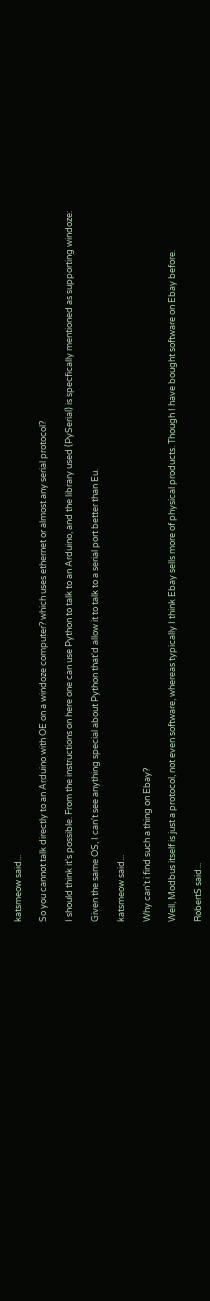katsmeow said...

So you cannot talk directly to an Arduino with OE on a windoze computer? which uses ethernet or almost any serial protocol?

I should think it's possible. From the instructions on here one can use Python to talk to an Arduino, and the library used (PySerial) is specfically mentioned as supporting windoze:

Given the same OS, I can't see anything special about Python that'd allow it to talk to a serial port better than Eu.

katsmeow said...

Why can't i find such a thing on Ebay?

Well, Modbus itself is just a protocol, not even software, whereas typically I think Ebay sells more of physical products. Though I have bought software on Ebay before.

RobertS said...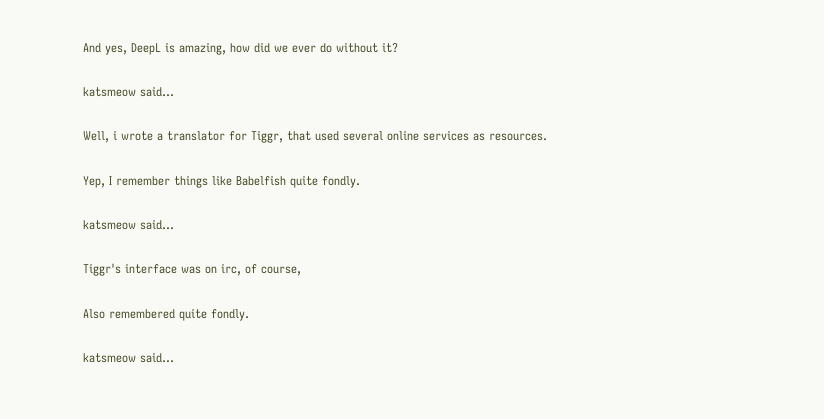And yes, DeepL is amazing, how did we ever do without it?

katsmeow said...

Well, i wrote a translator for Tiggr, that used several online services as resources.

Yep, I remember things like Babelfish quite fondly.

katsmeow said...

Tiggr's interface was on irc, of course,

Also remembered quite fondly.

katsmeow said...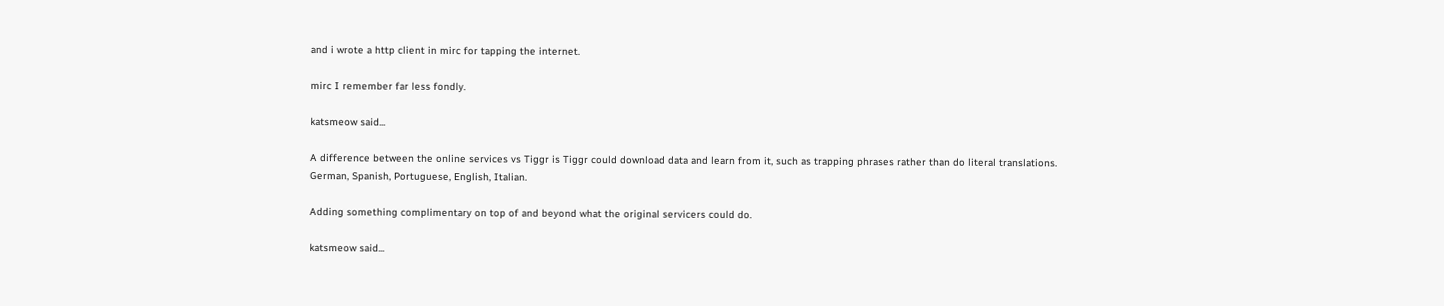and i wrote a http client in mirc for tapping the internet.

mirc I remember far less fondly.

katsmeow said...

A difference between the online services vs Tiggr is Tiggr could download data and learn from it, such as trapping phrases rather than do literal translations. German, Spanish, Portuguese, English, Italian.

Adding something complimentary on top of and beyond what the original servicers could do.

katsmeow said...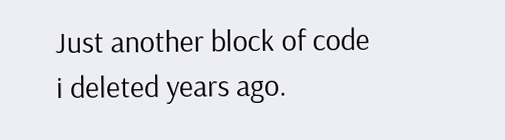Just another block of code i deleted years ago.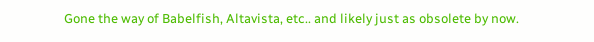Gone the way of Babelfish, Altavista, etc.. and likely just as obsolete by now.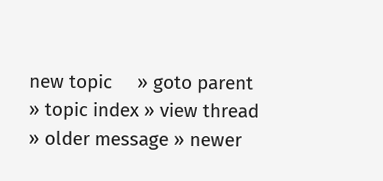new topic     » goto parent     » topic index » view thread      » older message » newer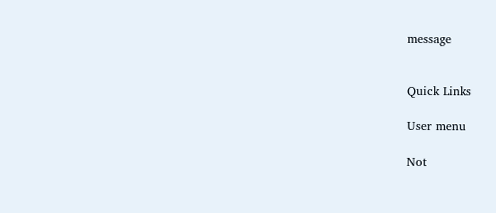message


Quick Links

User menu

Not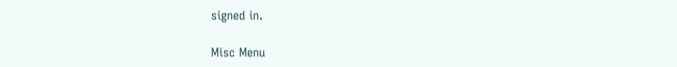signed in.

Misc Menu